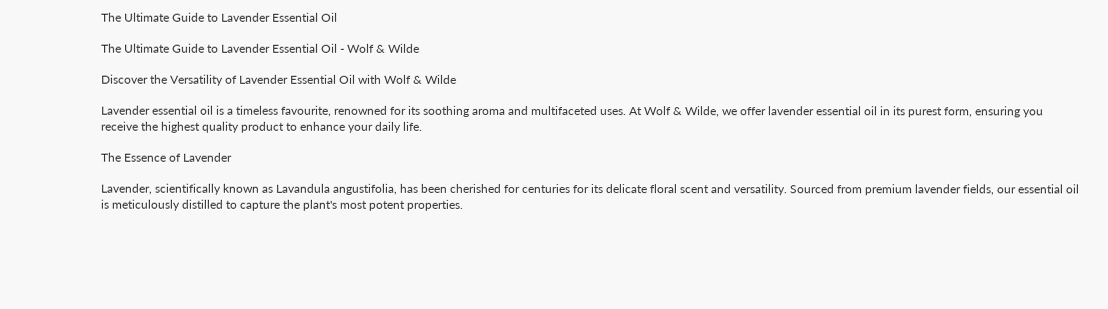The Ultimate Guide to Lavender Essential Oil

The Ultimate Guide to Lavender Essential Oil - Wolf & Wilde

Discover the Versatility of Lavender Essential Oil with Wolf & Wilde

Lavender essential oil is a timeless favourite, renowned for its soothing aroma and multifaceted uses. At Wolf & Wilde, we offer lavender essential oil in its purest form, ensuring you receive the highest quality product to enhance your daily life.

The Essence of Lavender

Lavender, scientifically known as Lavandula angustifolia, has been cherished for centuries for its delicate floral scent and versatility. Sourced from premium lavender fields, our essential oil is meticulously distilled to capture the plant's most potent properties.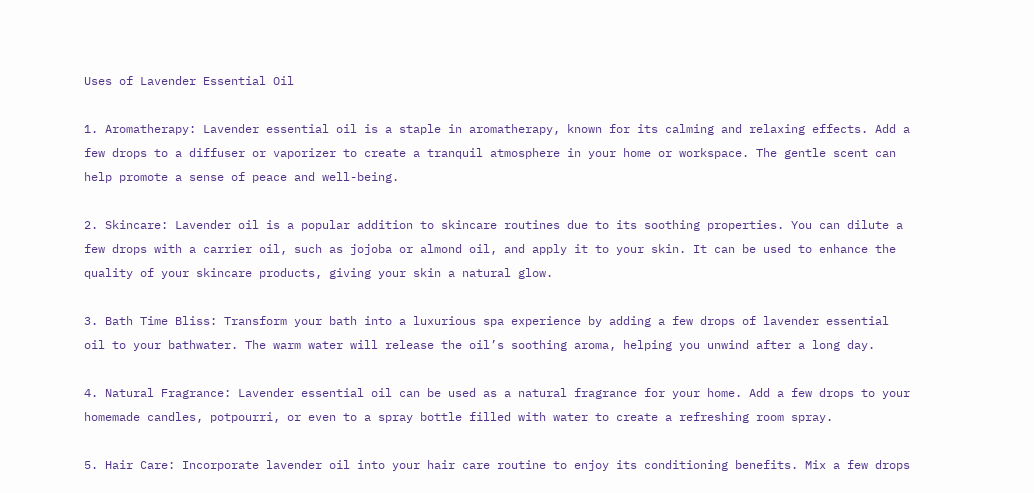Uses of Lavender Essential Oil

1. Aromatherapy: Lavender essential oil is a staple in aromatherapy, known for its calming and relaxing effects. Add a few drops to a diffuser or vaporizer to create a tranquil atmosphere in your home or workspace. The gentle scent can help promote a sense of peace and well-being.

2. Skincare: Lavender oil is a popular addition to skincare routines due to its soothing properties. You can dilute a few drops with a carrier oil, such as jojoba or almond oil, and apply it to your skin. It can be used to enhance the quality of your skincare products, giving your skin a natural glow.

3. Bath Time Bliss: Transform your bath into a luxurious spa experience by adding a few drops of lavender essential oil to your bathwater. The warm water will release the oil’s soothing aroma, helping you unwind after a long day.

4. Natural Fragrance: Lavender essential oil can be used as a natural fragrance for your home. Add a few drops to your homemade candles, potpourri, or even to a spray bottle filled with water to create a refreshing room spray.

5. Hair Care: Incorporate lavender oil into your hair care routine to enjoy its conditioning benefits. Mix a few drops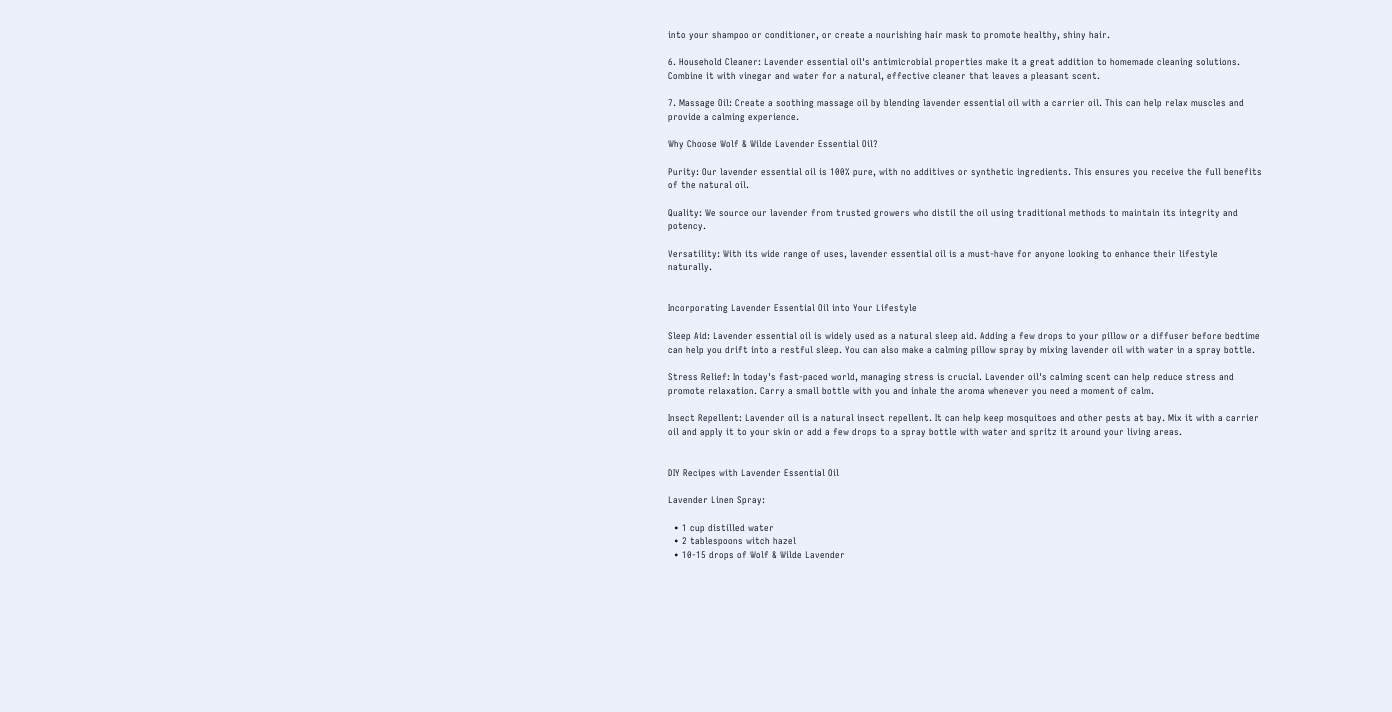into your shampoo or conditioner, or create a nourishing hair mask to promote healthy, shiny hair.

6. Household Cleaner: Lavender essential oil's antimicrobial properties make it a great addition to homemade cleaning solutions. Combine it with vinegar and water for a natural, effective cleaner that leaves a pleasant scent.

7. Massage Oil: Create a soothing massage oil by blending lavender essential oil with a carrier oil. This can help relax muscles and provide a calming experience.

Why Choose Wolf & Wilde Lavender Essential Oil?

Purity: Our lavender essential oil is 100% pure, with no additives or synthetic ingredients. This ensures you receive the full benefits of the natural oil.

Quality: We source our lavender from trusted growers who distil the oil using traditional methods to maintain its integrity and potency.

Versatility: With its wide range of uses, lavender essential oil is a must-have for anyone looking to enhance their lifestyle naturally.


Incorporating Lavender Essential Oil into Your Lifestyle

Sleep Aid: Lavender essential oil is widely used as a natural sleep aid. Adding a few drops to your pillow or a diffuser before bedtime can help you drift into a restful sleep. You can also make a calming pillow spray by mixing lavender oil with water in a spray bottle.

Stress Relief: In today's fast-paced world, managing stress is crucial. Lavender oil's calming scent can help reduce stress and promote relaxation. Carry a small bottle with you and inhale the aroma whenever you need a moment of calm.

Insect Repellent: Lavender oil is a natural insect repellent. It can help keep mosquitoes and other pests at bay. Mix it with a carrier oil and apply it to your skin or add a few drops to a spray bottle with water and spritz it around your living areas.


DIY Recipes with Lavender Essential Oil

Lavender Linen Spray:

  • 1 cup distilled water
  • 2 tablespoons witch hazel
  • 10-15 drops of Wolf & Wilde Lavender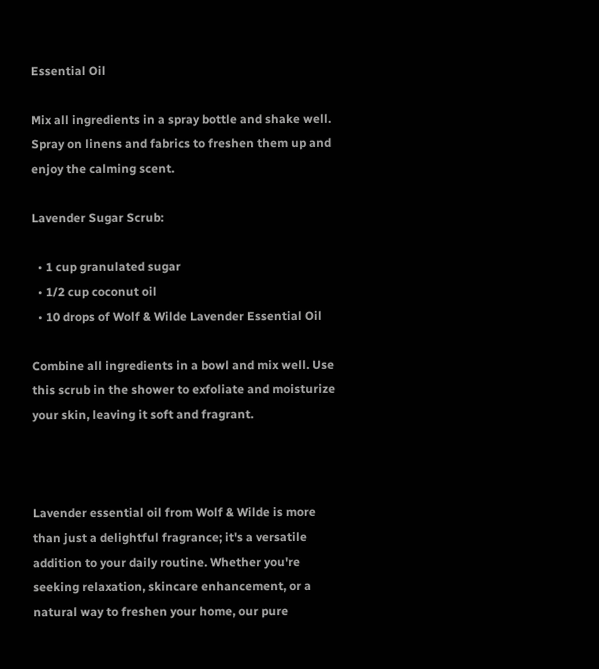Essential Oil

Mix all ingredients in a spray bottle and shake well. Spray on linens and fabrics to freshen them up and enjoy the calming scent.

Lavender Sugar Scrub:

  • 1 cup granulated sugar
  • 1/2 cup coconut oil
  • 10 drops of Wolf & Wilde Lavender Essential Oil

Combine all ingredients in a bowl and mix well. Use this scrub in the shower to exfoliate and moisturize your skin, leaving it soft and fragrant.



Lavender essential oil from Wolf & Wilde is more than just a delightful fragrance; it's a versatile addition to your daily routine. Whether you're seeking relaxation, skincare enhancement, or a natural way to freshen your home, our pure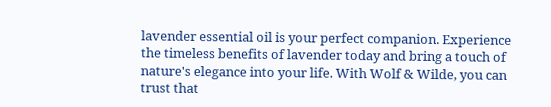lavender essential oil is your perfect companion. Experience the timeless benefits of lavender today and bring a touch of nature's elegance into your life. With Wolf & Wilde, you can trust that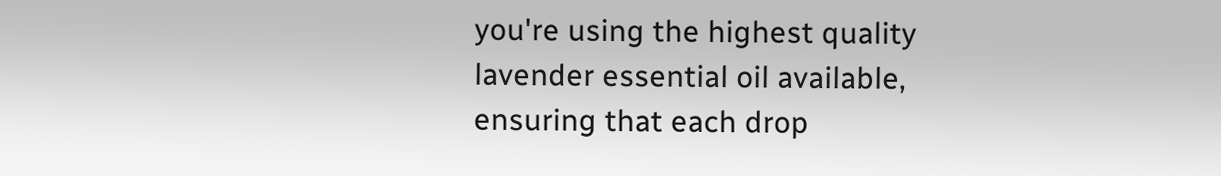you're using the highest quality lavender essential oil available, ensuring that each drop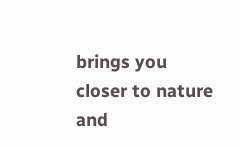brings you closer to nature and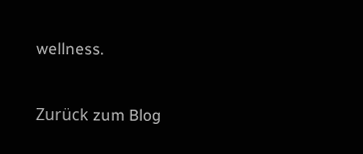wellness.

Zurück zum Blog